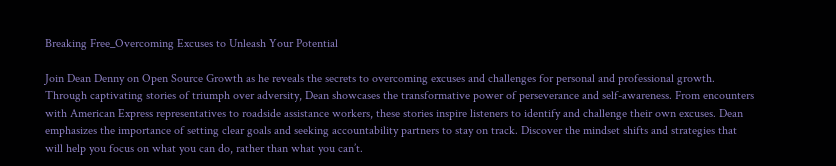Breaking Free_Overcoming Excuses to Unleash Your Potential

Join Dean Denny on Open Source Growth as he reveals the secrets to overcoming excuses and challenges for personal and professional growth. Through captivating stories of triumph over adversity, Dean showcases the transformative power of perseverance and self-awareness. From encounters with American Express representatives to roadside assistance workers, these stories inspire listeners to identify and challenge their own excuses. Dean emphasizes the importance of setting clear goals and seeking accountability partners to stay on track. Discover the mindset shifts and strategies that will help you focus on what you can do, rather than what you can’t.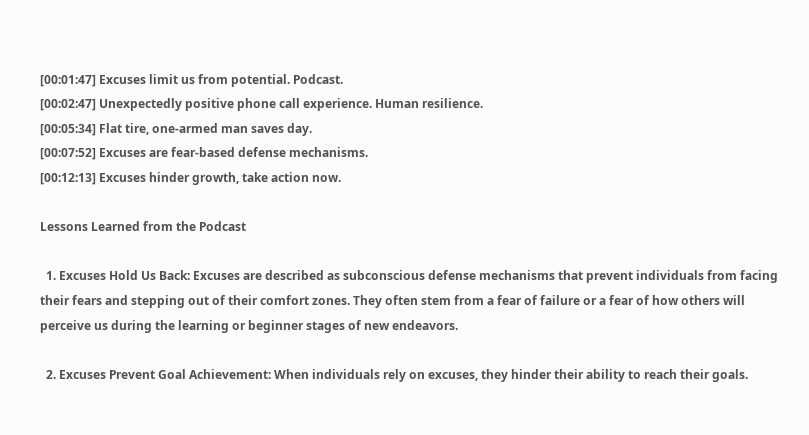[00:01:47] Excuses limit us from potential. Podcast.
[00:02:47] Unexpectedly positive phone call experience. Human resilience.
[00:05:34] Flat tire, one-armed man saves day.
[00:07:52] Excuses are fear-based defense mechanisms.
[00:12:13] Excuses hinder growth, take action now.

Lessons Learned from the Podcast

  1. Excuses Hold Us Back: Excuses are described as subconscious defense mechanisms that prevent individuals from facing their fears and stepping out of their comfort zones. They often stem from a fear of failure or a fear of how others will perceive us during the learning or beginner stages of new endeavors.

  2. Excuses Prevent Goal Achievement: When individuals rely on excuses, they hinder their ability to reach their goals.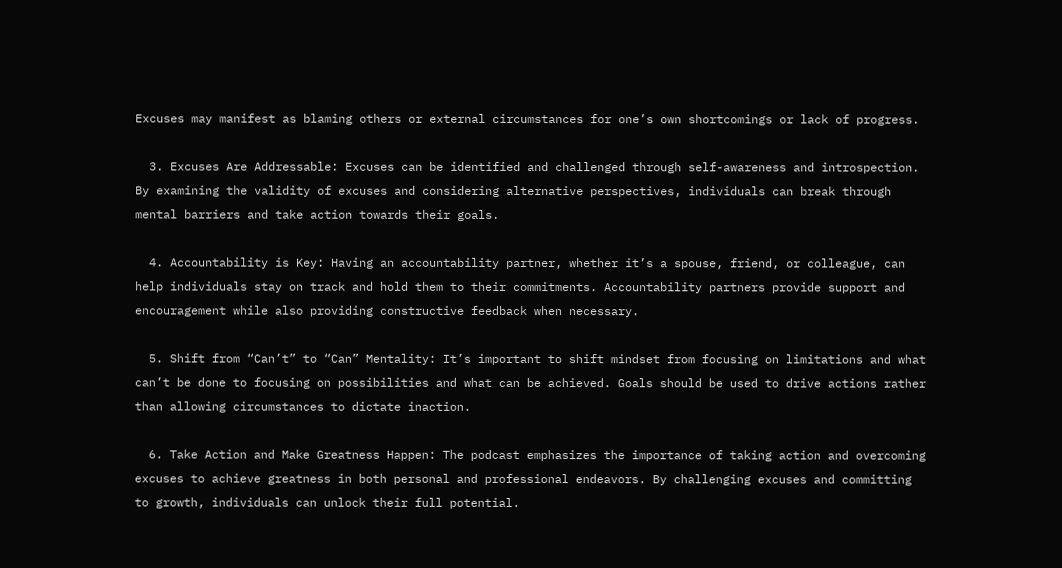Excuses may manifest as blaming others or external circumstances for one’s own shortcomings or lack of progress.

  3. Excuses Are Addressable: Excuses can be identified and challenged through self-awareness and introspection. By examining the validity of excuses and considering alternative perspectives, individuals can break through mental barriers and take action towards their goals.

  4. Accountability is Key: Having an accountability partner, whether it’s a spouse, friend, or colleague, can help individuals stay on track and hold them to their commitments. Accountability partners provide support and encouragement while also providing constructive feedback when necessary.

  5. Shift from “Can’t” to “Can” Mentality: It’s important to shift mindset from focusing on limitations and what can’t be done to focusing on possibilities and what can be achieved. Goals should be used to drive actions rather than allowing circumstances to dictate inaction.

  6. Take Action and Make Greatness Happen: The podcast emphasizes the importance of taking action and overcoming excuses to achieve greatness in both personal and professional endeavors. By challenging excuses and committing to growth, individuals can unlock their full potential.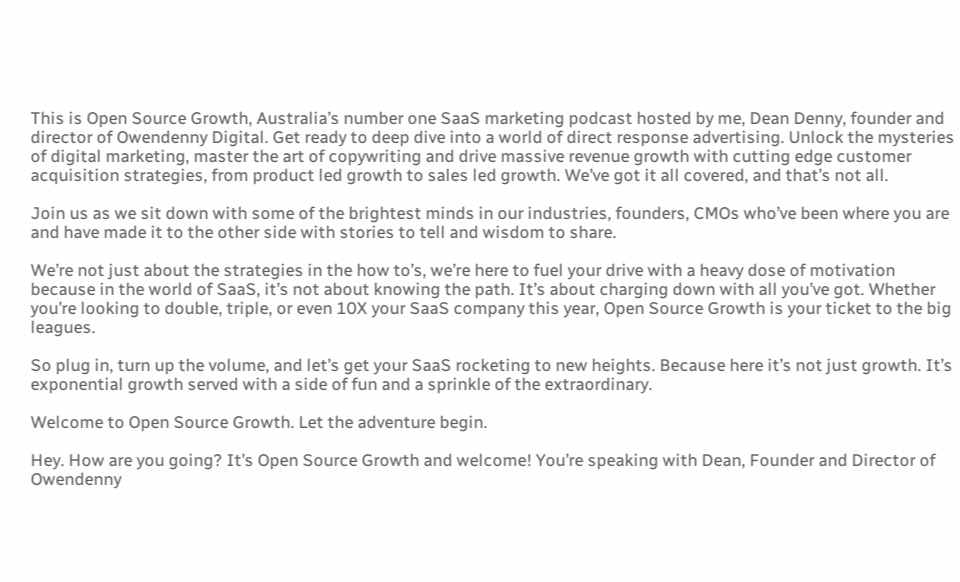This is Open Source Growth, Australia’s number one SaaS marketing podcast hosted by me, Dean Denny, founder and director of Owendenny Digital. Get ready to deep dive into a world of direct response advertising. Unlock the mysteries of digital marketing, master the art of copywriting and drive massive revenue growth with cutting edge customer acquisition strategies, from product led growth to sales led growth. We’ve got it all covered, and that’s not all.

Join us as we sit down with some of the brightest minds in our industries, founders, CMOs who’ve been where you are and have made it to the other side with stories to tell and wisdom to share.

We’re not just about the strategies in the how to’s, we’re here to fuel your drive with a heavy dose of motivation because in the world of SaaS, it’s not about knowing the path. It’s about charging down with all you’ve got. Whether you’re looking to double, triple, or even 10X your SaaS company this year, Open Source Growth is your ticket to the big leagues.

So plug in, turn up the volume, and let’s get your SaaS rocketing to new heights. Because here it’s not just growth. It’s exponential growth served with a side of fun and a sprinkle of the extraordinary.

Welcome to Open Source Growth. Let the adventure begin.

Hey. How are you going? It’s Open Source Growth and welcome! You’re speaking with Dean, Founder and Director of Owendenny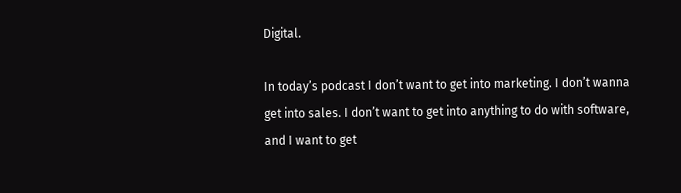Digital.

In today’s podcast I don’t want to get into marketing. I don’t wanna get into sales. I don’t want to get into anything to do with software, and I want to get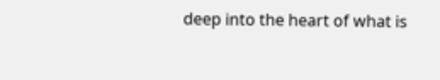deep into the heart of what is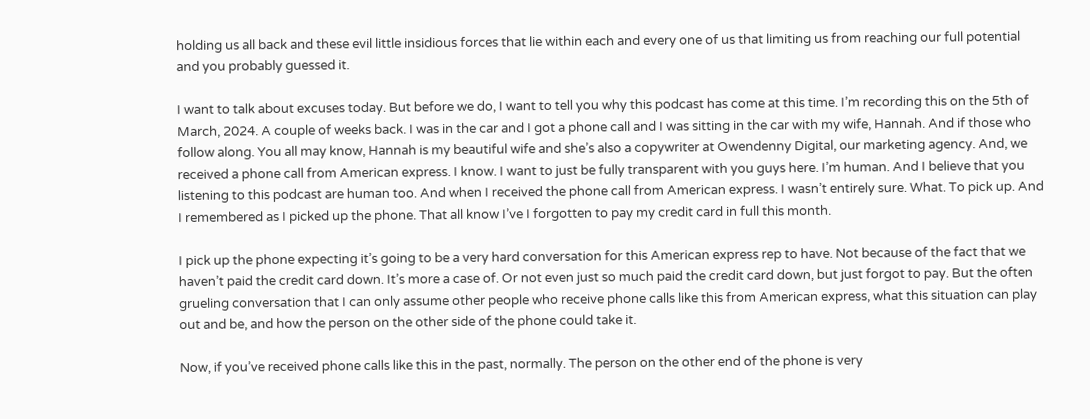holding us all back and these evil little insidious forces that lie within each and every one of us that limiting us from reaching our full potential and you probably guessed it.

I want to talk about excuses today. But before we do, I want to tell you why this podcast has come at this time. I’m recording this on the 5th of March, 2024. A couple of weeks back. I was in the car and I got a phone call and I was sitting in the car with my wife, Hannah. And if those who follow along. You all may know, Hannah is my beautiful wife and she’s also a copywriter at Owendenny Digital, our marketing agency. And, we received a phone call from American express. I know. I want to just be fully transparent with you guys here. I’m human. And I believe that you listening to this podcast are human too. And when I received the phone call from American express. I wasn’t entirely sure. What. To pick up. And I remembered as I picked up the phone. That all know I’ve I forgotten to pay my credit card in full this month.

I pick up the phone expecting it’s going to be a very hard conversation for this American express rep to have. Not because of the fact that we haven’t paid the credit card down. It’s more a case of. Or not even just so much paid the credit card down, but just forgot to pay. But the often grueling conversation that I can only assume other people who receive phone calls like this from American express, what this situation can play out and be, and how the person on the other side of the phone could take it.

Now, if you’ve received phone calls like this in the past, normally. The person on the other end of the phone is very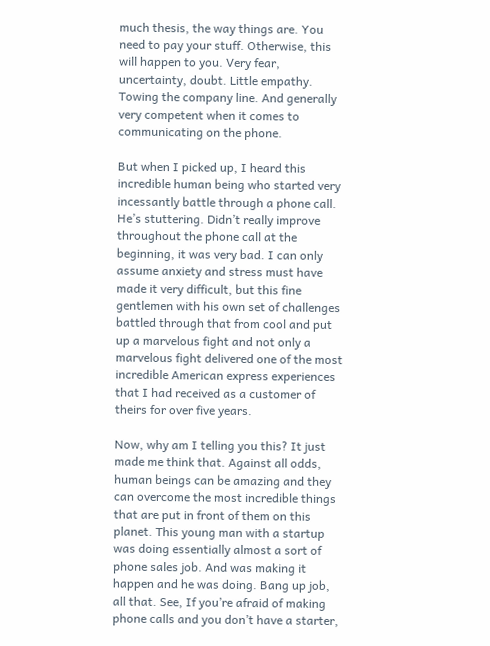much thesis, the way things are. You need to pay your stuff. Otherwise, this will happen to you. Very fear, uncertainty, doubt. Little empathy. Towing the company line. And generally very competent when it comes to communicating on the phone.

But when I picked up, I heard this incredible human being who started very incessantly battle through a phone call. He’s stuttering. Didn’t really improve throughout the phone call at the beginning, it was very bad. I can only assume anxiety and stress must have made it very difficult, but this fine gentlemen with his own set of challenges battled through that from cool and put up a marvelous fight and not only a marvelous fight delivered one of the most incredible American express experiences that I had received as a customer of theirs for over five years.

Now, why am I telling you this? It just made me think that. Against all odds, human beings can be amazing and they can overcome the most incredible things that are put in front of them on this planet. This young man with a startup was doing essentially almost a sort of phone sales job. And was making it happen and he was doing. Bang up job, all that. See, If you’re afraid of making phone calls and you don’t have a starter,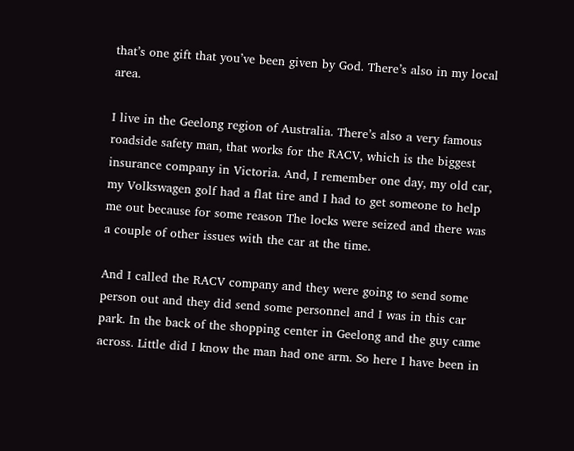that’s one gift that you’ve been given by God. There’s also in my local area.

I live in the Geelong region of Australia. There’s also a very famous roadside safety man, that works for the RACV, which is the biggest insurance company in Victoria. And, I remember one day, my old car, my Volkswagen golf had a flat tire and I had to get someone to help me out because for some reason The locks were seized and there was a couple of other issues with the car at the time.

And I called the RACV company and they were going to send some person out and they did send some personnel and I was in this car park. In the back of the shopping center in Geelong and the guy came across. Little did I know the man had one arm. So here I have been in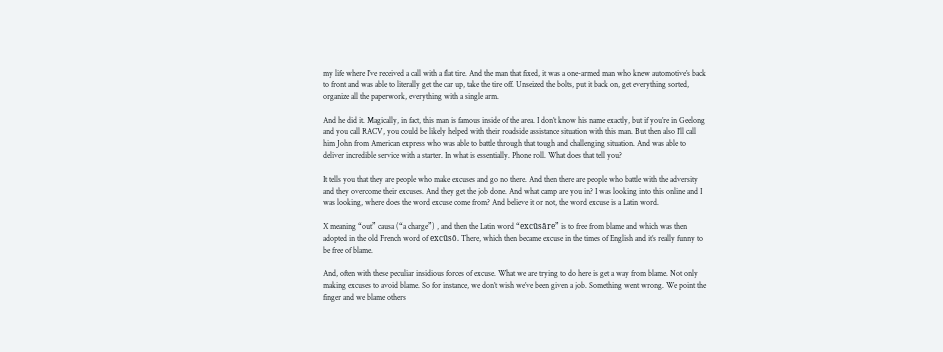my life where I’ve received a call with a flat tire. And the man that fixed, it was a one-armed man who knew automotive’s back to front and was able to literally get the car up, take the tire off. Unseized the bolts, put it back on, get everything sorted, organize all the paperwork, everything with a single arm.

And he did it. Magically, in fact, this man is famous inside of the area. I don’t know his name exactly, but if you’re in Geelong and you call RACV, you could be likely helped with their roadside assistance situation with this man. But then also I’ll call him John from American express who was able to battle through that tough and challenging situation. And was able to deliver incredible service with a starter. In what is essentially. Phone roll. What does that tell you?

It tells you that they are people who make excuses and go no there. And then there are people who battle with the adversity and they overcome their excuses. And they get the job done. And what camp are you in? I was looking into this online and I was looking, where does the word excuse come from? And believe it or not, the word excuse is a Latin word.

X meaning “out” causa (“a charge”) , and then the Latin word “excūsāre” is to free from blame and which was then adopted in the old French word of excūsō. There, which then became excuse in the times of English and it’s really funny to be free of blame.

And, often with these peculiar insidious forces of excuse. What we are trying to do here is get a way from blame. Not only making excuses to avoid blame. So for instance, we don’t wish we’ve been given a job. Something went wrong. We point the finger and we blame others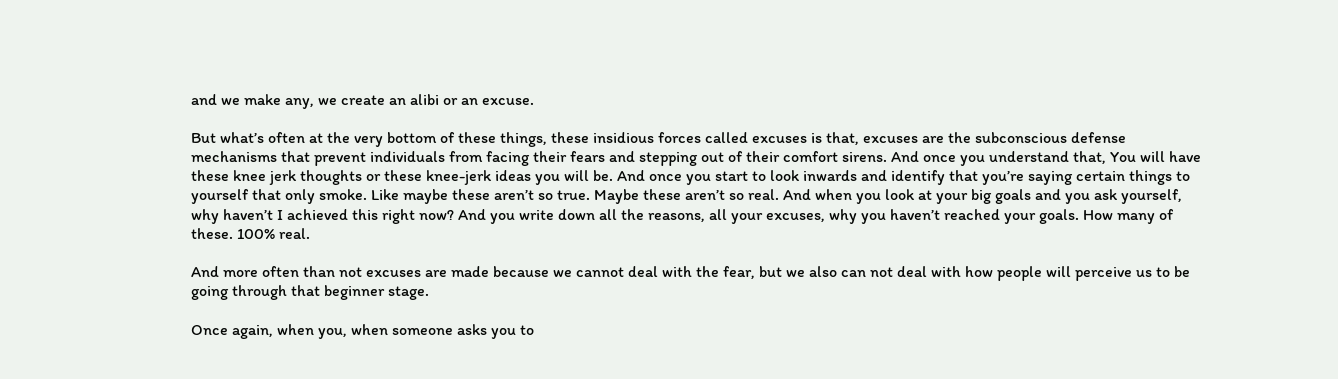and we make any, we create an alibi or an excuse.

But what’s often at the very bottom of these things, these insidious forces called excuses is that, excuses are the subconscious defense mechanisms that prevent individuals from facing their fears and stepping out of their comfort sirens. And once you understand that, You will have these knee jerk thoughts or these knee-jerk ideas you will be. And once you start to look inwards and identify that you’re saying certain things to yourself that only smoke. Like maybe these aren’t so true. Maybe these aren’t so real. And when you look at your big goals and you ask yourself, why haven’t I achieved this right now? And you write down all the reasons, all your excuses, why you haven’t reached your goals. How many of these. 100% real.

And more often than not excuses are made because we cannot deal with the fear, but we also can not deal with how people will perceive us to be going through that beginner stage.

Once again, when you, when someone asks you to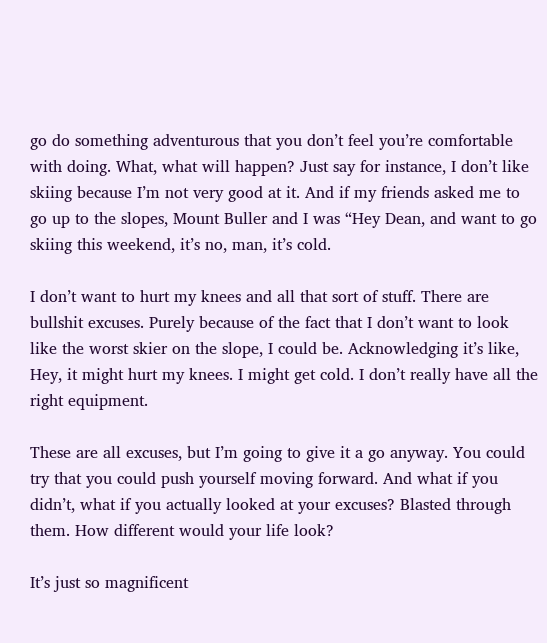go do something adventurous that you don’t feel you’re comfortable with doing. What, what will happen? Just say for instance, I don’t like skiing because I’m not very good at it. And if my friends asked me to go up to the slopes, Mount Buller and I was “Hey Dean, and want to go skiing this weekend, it’s no, man, it’s cold.

I don’t want to hurt my knees and all that sort of stuff. There are bullshit excuses. Purely because of the fact that I don’t want to look like the worst skier on the slope, I could be. Acknowledging it’s like, Hey, it might hurt my knees. I might get cold. I don’t really have all the right equipment.

These are all excuses, but I’m going to give it a go anyway. You could try that you could push yourself moving forward. And what if you didn’t, what if you actually looked at your excuses? Blasted through them. How different would your life look?

It’s just so magnificent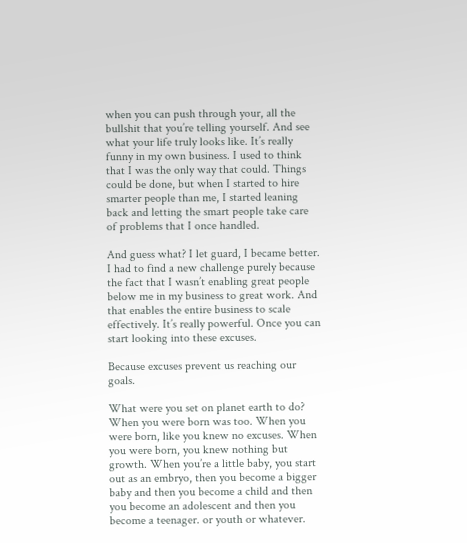when you can push through your, all the bullshit that you’re telling yourself. And see what your life truly looks like. It’s really funny in my own business. I used to think that I was the only way that could. Things could be done, but when I started to hire smarter people than me, I started leaning back and letting the smart people take care of problems that I once handled.

And guess what? I let guard, I became better. I had to find a new challenge purely because the fact that I wasn’t enabling great people below me in my business to great work. And that enables the entire business to scale effectively. It’s really powerful. Once you can start looking into these excuses.

Because excuses prevent us reaching our goals.

What were you set on planet earth to do? When you were born was too. When you were born, like you knew no excuses. When you were born, you knew nothing but growth. When you’re a little baby, you start out as an embryo, then you become a bigger baby and then you become a child and then you become an adolescent and then you become a teenager. or youth or whatever.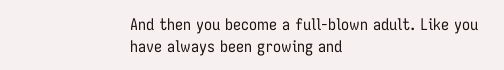And then you become a full-blown adult. Like you have always been growing and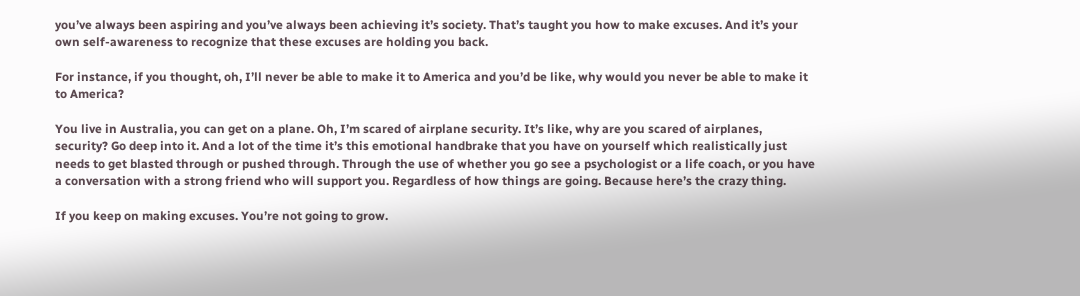you’ve always been aspiring and you’ve always been achieving it’s society. That’s taught you how to make excuses. And it’s your own self-awareness to recognize that these excuses are holding you back.

For instance, if you thought, oh, I’ll never be able to make it to America and you’d be like, why would you never be able to make it to America?

You live in Australia, you can get on a plane. Oh, I’m scared of airplane security. It’s like, why are you scared of airplanes, security? Go deep into it. And a lot of the time it’s this emotional handbrake that you have on yourself which realistically just needs to get blasted through or pushed through. Through the use of whether you go see a psychologist or a life coach, or you have a conversation with a strong friend who will support you. Regardless of how things are going. Because here’s the crazy thing.

If you keep on making excuses. You’re not going to grow.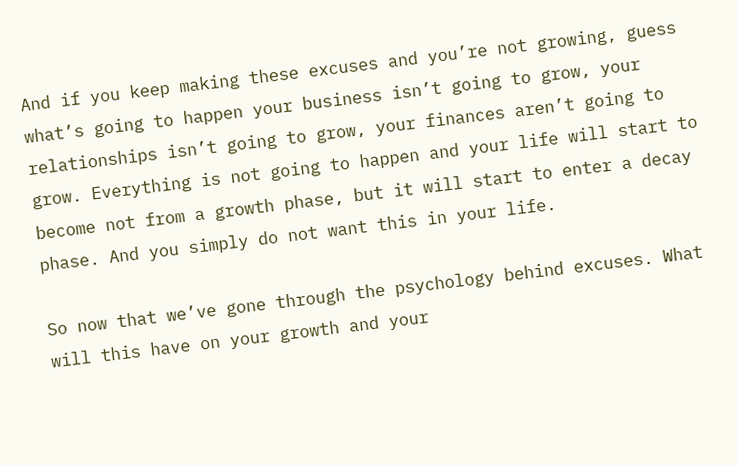And if you keep making these excuses and you’re not growing, guess what’s going to happen your business isn’t going to grow, your relationships isn’t going to grow, your finances aren’t going to grow. Everything is not going to happen and your life will start to become not from a growth phase, but it will start to enter a decay phase. And you simply do not want this in your life.

So now that we’ve gone through the psychology behind excuses. What will this have on your growth and your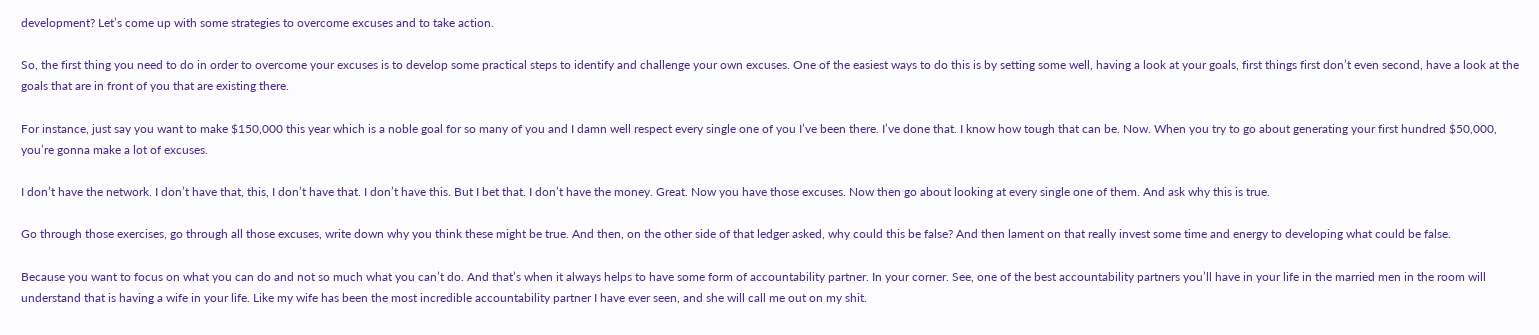development? Let’s come up with some strategies to overcome excuses and to take action.

So, the first thing you need to do in order to overcome your excuses is to develop some practical steps to identify and challenge your own excuses. One of the easiest ways to do this is by setting some well, having a look at your goals, first things first don’t even second, have a look at the goals that are in front of you that are existing there.

For instance, just say you want to make $150,000 this year which is a noble goal for so many of you and I damn well respect every single one of you I’ve been there. I’ve done that. I know how tough that can be. Now. When you try to go about generating your first hundred $50,000, you’re gonna make a lot of excuses.

I don’t have the network. I don’t have that, this, I don’t have that. I don’t have this. But I bet that. I don’t have the money. Great. Now you have those excuses. Now then go about looking at every single one of them. And ask why this is true.

Go through those exercises, go through all those excuses, write down why you think these might be true. And then, on the other side of that ledger asked, why could this be false? And then lament on that really invest some time and energy to developing what could be false.

Because you want to focus on what you can do and not so much what you can’t do. And that’s when it always helps to have some form of accountability partner. In your corner. See, one of the best accountability partners you’ll have in your life in the married men in the room will understand that is having a wife in your life. Like my wife has been the most incredible accountability partner I have ever seen, and she will call me out on my shit.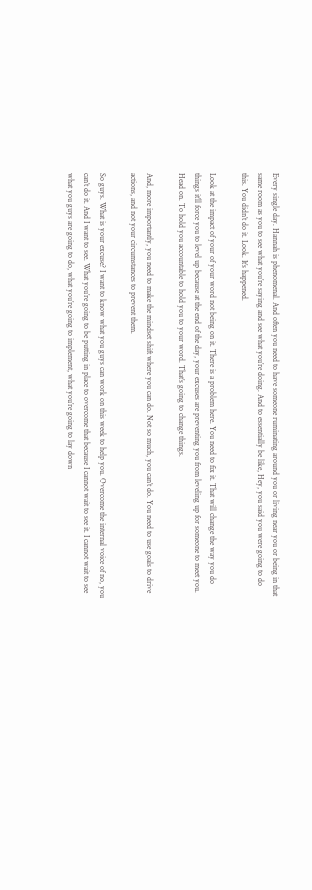Every single day. Hannah is phenomenal. And often you need to have someone ruminating around you or living near you or being in that same room as you to see what you’re saying and see what you’re doing. And to essentially be like, Hey, you said you were going to do this. You didn’t do it. Look. It’s happened.

Look at the impact of your of your word not being on it. There is a problem here. You need to fix it. That will change the way you do things it’ll force you to level up because at the end of the day, your excuses are preventing you from leveling up for someone to meet you. Head on. To hold you accountable to hold you to your word. That’s going to change things.

And, more importantly, you need to make the mindset shift where you can do. Not so much, you can’t do. You need to use goals to drive actions, and not your circumstances to prevent them.

So guys. What is your excuse? I want to know what you guys can work on this week to help you. Overcome the internal voice of no, you can’t do it. And I want to see. What you’re going to be putting in place to overcome that because I cannot wait to see it. I cannot wait to see what you guys are going to do, what you’re going to implement, what you’re going to lay down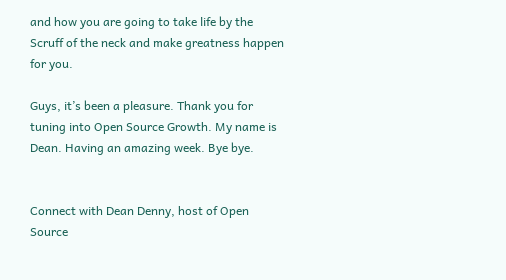and how you are going to take life by the Scruff of the neck and make greatness happen for you.

Guys, it’s been a pleasure. Thank you for tuning into Open Source Growth. My name is Dean. Having an amazing week. Bye bye.


Connect with Dean Denny, host of Open Source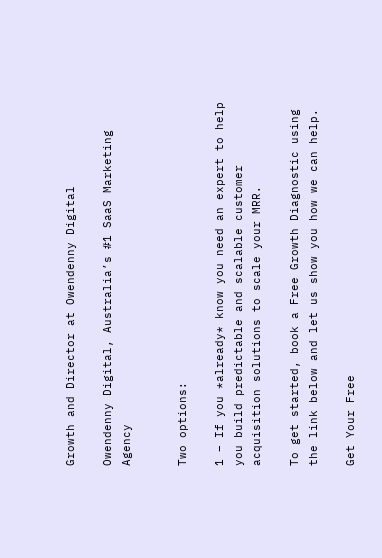Growth and Director at Owendenny Digital

Owendenny Digital, Australia’s #1 SaaS Marketing Agency


Two options:

1 – If you *already* know you need an expert to help you build predictable and scalable customer acquisition solutions to scale your MRR.

To get started, book a Free Growth Diagnostic using the link below and let us show you how we can help.

Get Your Free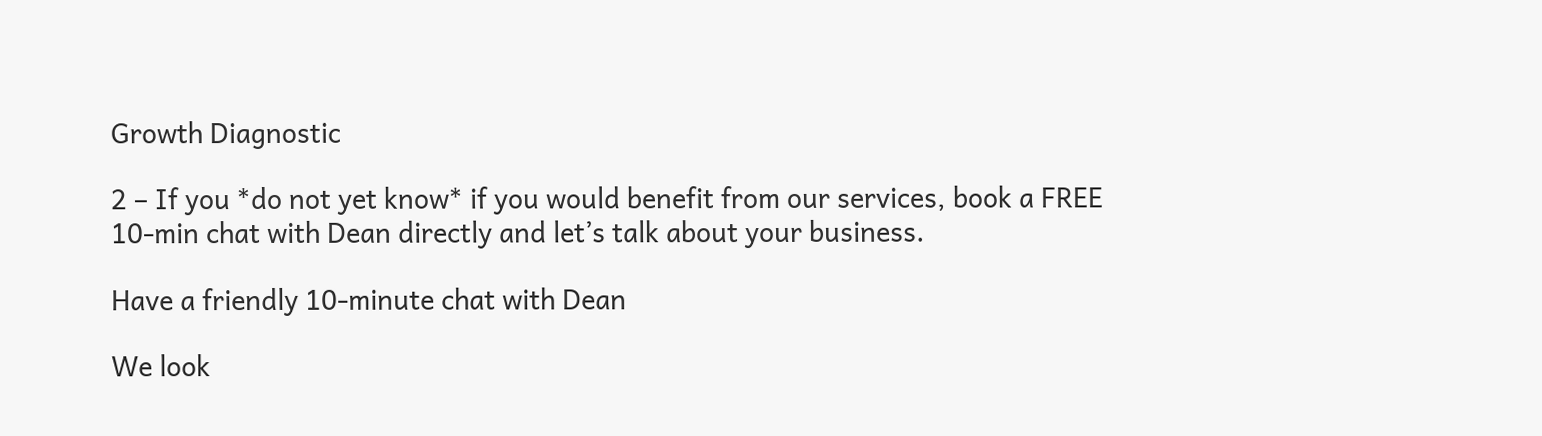Growth Diagnostic

2 – If you *do not yet know* if you would benefit from our services, book a FREE 10-min chat with Dean directly and let’s talk about your business.

Have a friendly 10-minute chat with Dean

We look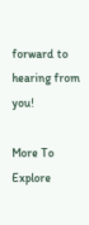forward to hearing from you!

More To Explore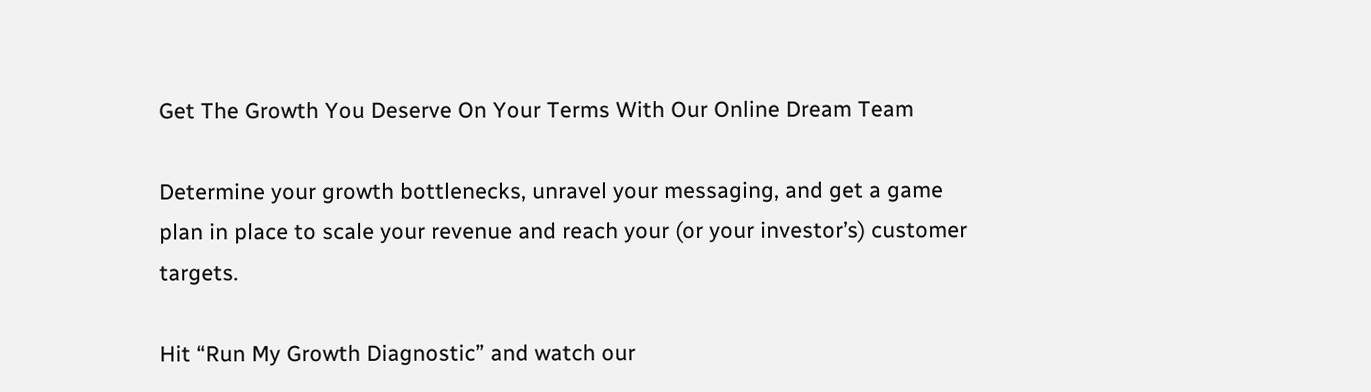Get The Growth You Deserve On Your Terms With Our Online Dream Team

Determine your growth bottlenecks, unravel your messaging, and get a game plan in place to scale your revenue and reach your (or your investor’s) customer targets.

Hit “Run My Growth Diagnostic” and watch our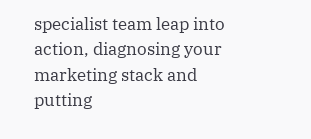specialist team leap into action, diagnosing your marketing stack and putting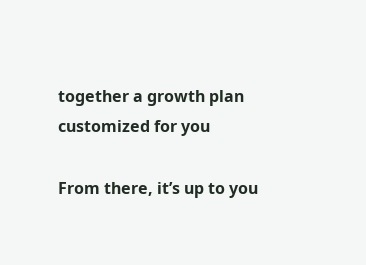together a growth plan customized for you

From there, it’s up to you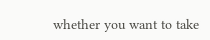whether you want to take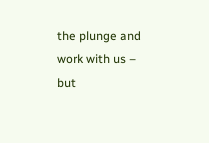the plunge and work with us – but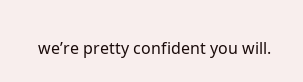we’re pretty confident you will.